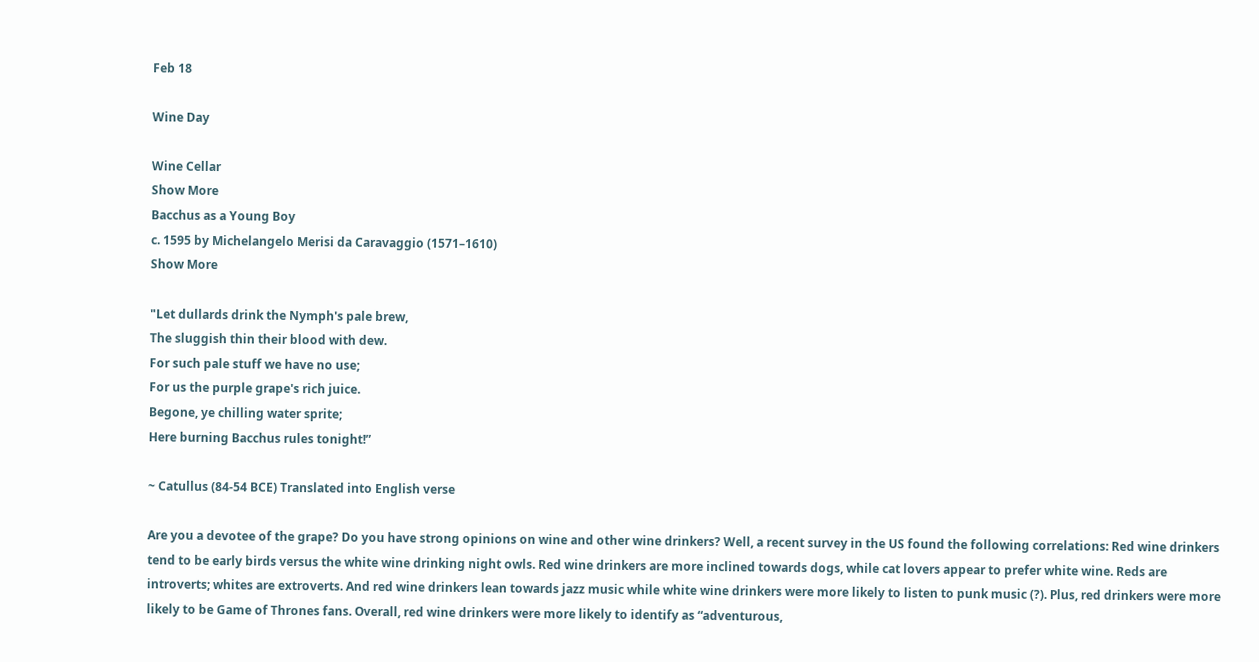Feb 18

Wine Day

Wine Cellar
Show More
Bacchus as a Young Boy
c. 1595 by Michelangelo Merisi da Caravaggio (1571–1610)
Show More

"Let dullards drink the Nymph's pale brew,
The sluggish thin their blood with dew.
For such pale stuff we have no use;
For us the purple grape's rich juice.
Begone, ye chilling water sprite;
Here burning Bacchus rules tonight!”

~ Catullus (84-54 BCE) Translated into English verse

Are you a devotee of the grape? Do you have strong opinions on wine and other wine drinkers? Well, a recent survey in the US found the following correlations: Red wine drinkers tend to be early birds versus the white wine drinking night owls. Red wine drinkers are more inclined towards dogs, while cat lovers appear to prefer white wine. Reds are introverts; whites are extroverts. And red wine drinkers lean towards jazz music while white wine drinkers were more likely to listen to punk music (?). Plus, red drinkers were more likely to be Game of Thrones fans. Overall, red wine drinkers were more likely to identify as “adventurous,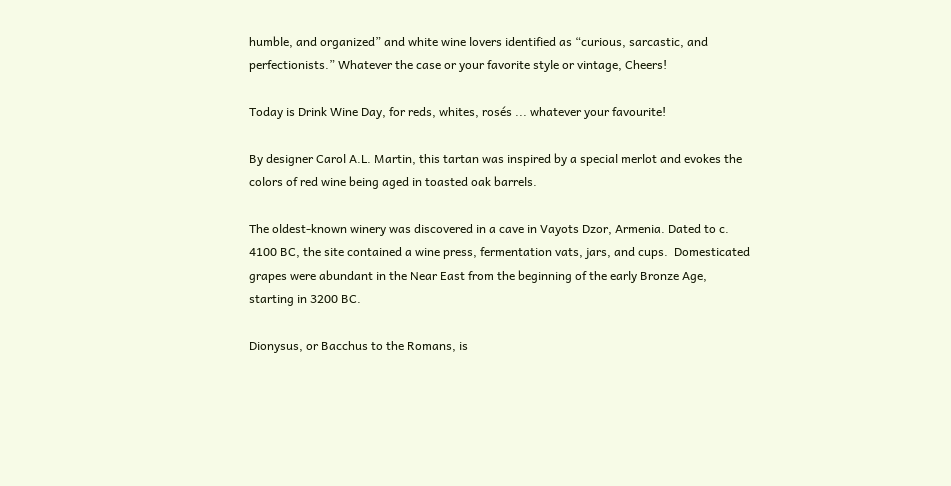humble, and organized” and white wine lovers identified as “curious, sarcastic, and perfectionists.” Whatever the case or your favorite style or vintage, Cheers!

Today is Drink Wine Day, for reds, whites, rosés ... whatever your favourite!

By designer Carol A.L. Martin, this tartan was inspired by a special merlot and evokes the colors of red wine being aged in toasted oak barrels.

The oldest-known winery was discovered in a cave in Vayots Dzor, Armenia. Dated to c. 4100 BC, the site contained a wine press, fermentation vats, jars, and cups.  Domesticated grapes were abundant in the Near East from the beginning of the early Bronze Age, starting in 3200 BC.

Dionysus, or Bacchus to the Romans, is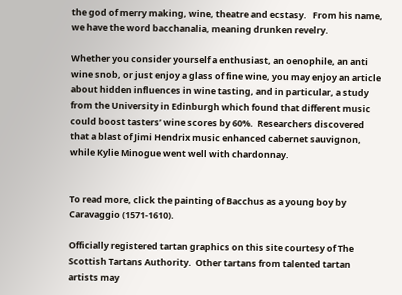the god of merry making, wine, theatre and ecstasy.   From his name, we have the word bacchanalia, meaning drunken revelry.

Whether you consider yourself a enthusiast, an oenophile, an anti wine snob, or just enjoy a glass of fine wine, you may enjoy an article about hidden influences in wine tasting, and in particular, a study from the University in Edinburgh which found that different music could boost tasters’ wine scores by 60%.  Researchers discovered that a blast of Jimi Hendrix music enhanced cabernet sauvignon, while Kylie Minogue went well with chardonnay.


To read more, click the painting of Bacchus as a young boy by Caravaggio (1571-1610).

Officially registered tartan graphics on this site courtesy of The Scottish Tartans Authority.  Other tartans from talented tartan artists may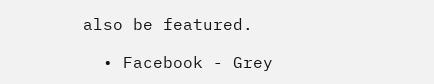also be featured.

  • Facebook - Grey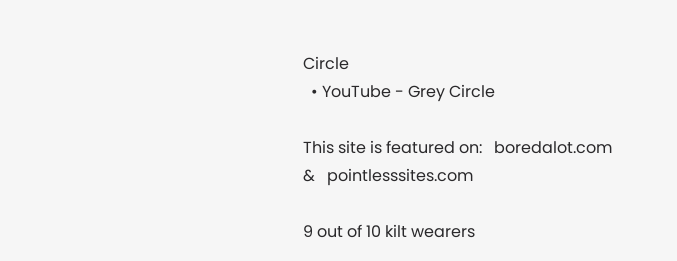Circle
  • YouTube - Grey Circle

This site is featured on:   boredalot.com   &   pointlesssites.com

9 out of 10 kilt wearers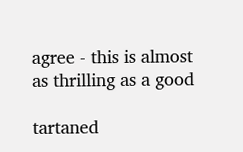agree - this is almost as thrilling as a good

tartaned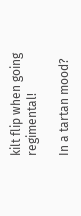kilt flip when going regimental!

In a tartan mood?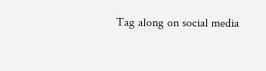Tag along on social media